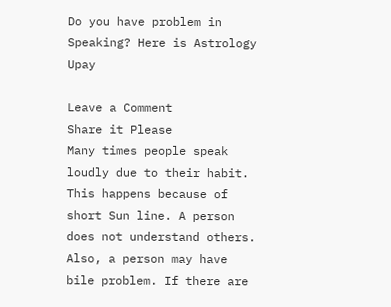Do you have problem in Speaking? Here is Astrology Upay

Leave a Comment
Share it Please
Many times people speak loudly due to their habit. This happens because of short Sun line. A person does not understand others. Also, a person may have bile problem. If there are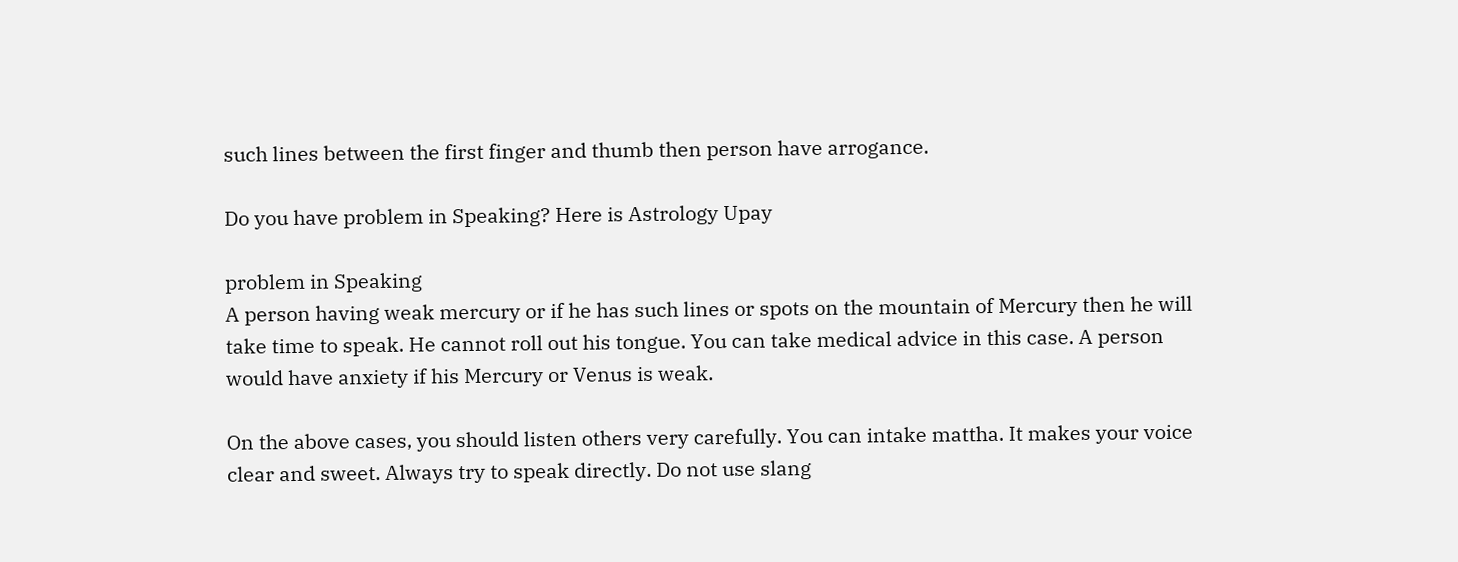such lines between the first finger and thumb then person have arrogance.

Do you have problem in Speaking? Here is Astrology Upay

problem in Speaking
A person having weak mercury or if he has such lines or spots on the mountain of Mercury then he will take time to speak. He cannot roll out his tongue. You can take medical advice in this case. A person would have anxiety if his Mercury or Venus is weak.

On the above cases, you should listen others very carefully. You can intake mattha. It makes your voice clear and sweet. Always try to speak directly. Do not use slang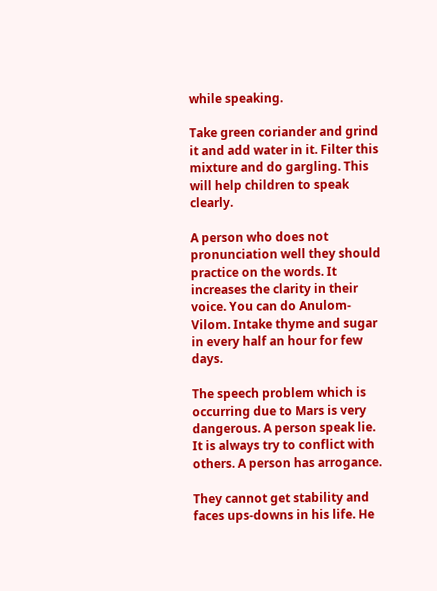while speaking.

Take green coriander and grind it and add water in it. Filter this mixture and do gargling. This will help children to speak clearly.

A person who does not pronunciation well they should practice on the words. It increases the clarity in their voice. You can do Anulom-Vilom. Intake thyme and sugar in every half an hour for few days.

The speech problem which is occurring due to Mars is very dangerous. A person speak lie. It is always try to conflict with others. A person has arrogance.

They cannot get stability and faces ups-downs in his life. He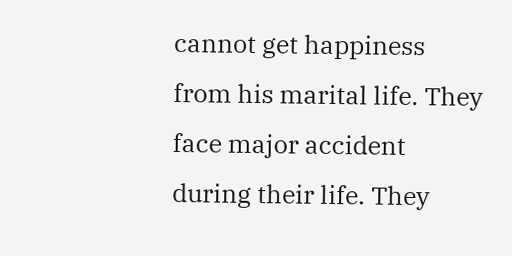cannot get happiness from his marital life. They face major accident during their life. They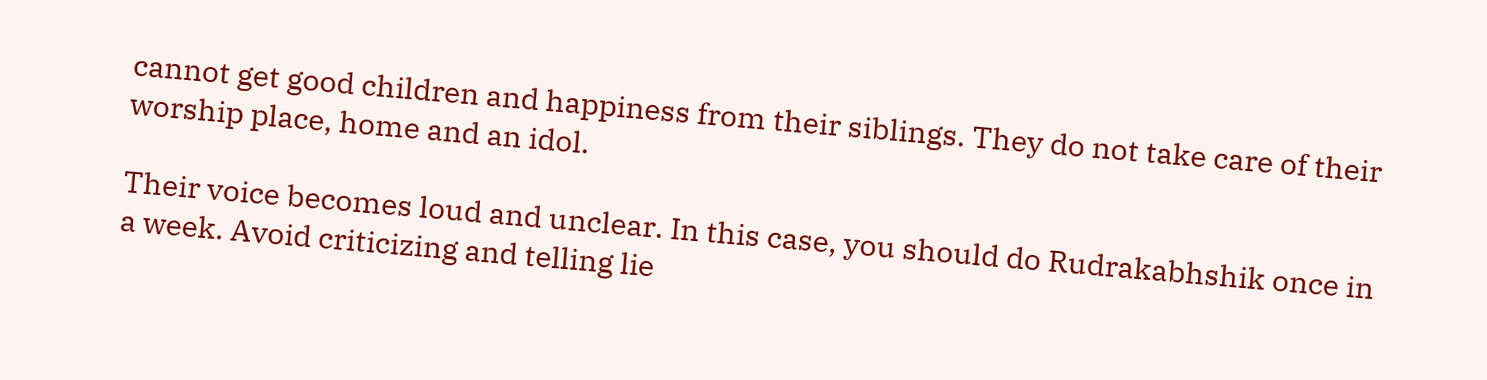cannot get good children and happiness from their siblings. They do not take care of their worship place, home and an idol.

Their voice becomes loud and unclear. In this case, you should do Rudrakabhshik once in a week. Avoid criticizing and telling lie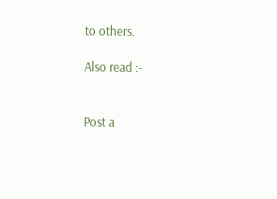to others.

Also read :-


Post a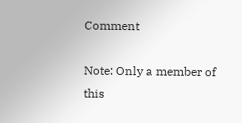Comment

Note: Only a member of this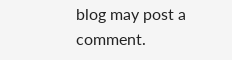blog may post a comment.